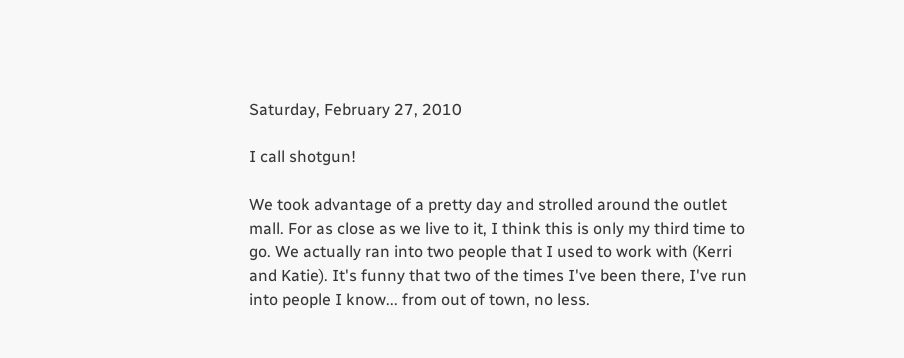Saturday, February 27, 2010

I call shotgun!

We took advantage of a pretty day and strolled around the outlet mall. For as close as we live to it, I think this is only my third time to go. We actually ran into two people that I used to work with (Kerri and Katie). It's funny that two of the times I've been there, I've run into people I know... from out of town, no less.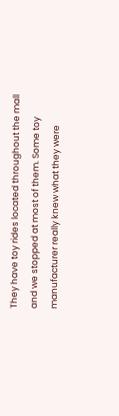They have toy rides located throughout the mall and we stopped at most of them. Some toy manufacturer really knew what they were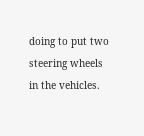doing to put two steering wheels in the vehicles.